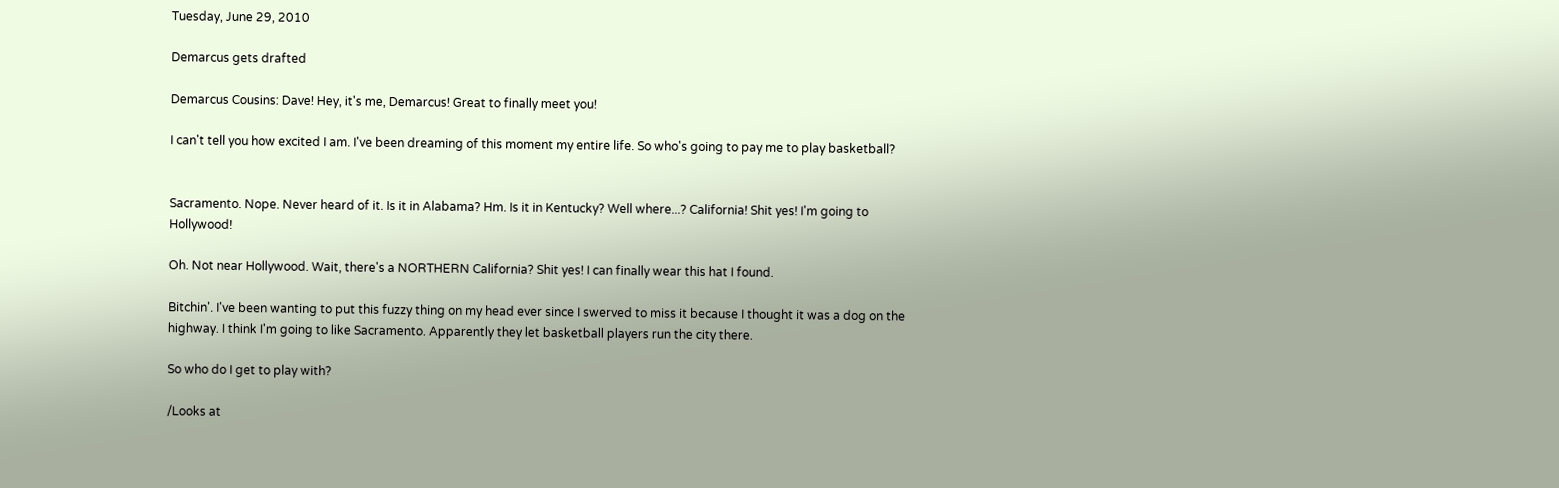Tuesday, June 29, 2010

Demarcus gets drafted

Demarcus Cousins: Dave! Hey, it's me, Demarcus! Great to finally meet you!

I can't tell you how excited I am. I've been dreaming of this moment my entire life. So who's going to pay me to play basketball?


Sacramento. Nope. Never heard of it. Is it in Alabama? Hm. Is it in Kentucky? Well where...? California! Shit yes! I'm going to Hollywood!

Oh. Not near Hollywood. Wait, there's a NORTHERN California? Shit yes! I can finally wear this hat I found.

Bitchin'. I've been wanting to put this fuzzy thing on my head ever since I swerved to miss it because I thought it was a dog on the highway. I think I'm going to like Sacramento. Apparently they let basketball players run the city there.

So who do I get to play with?

/Looks at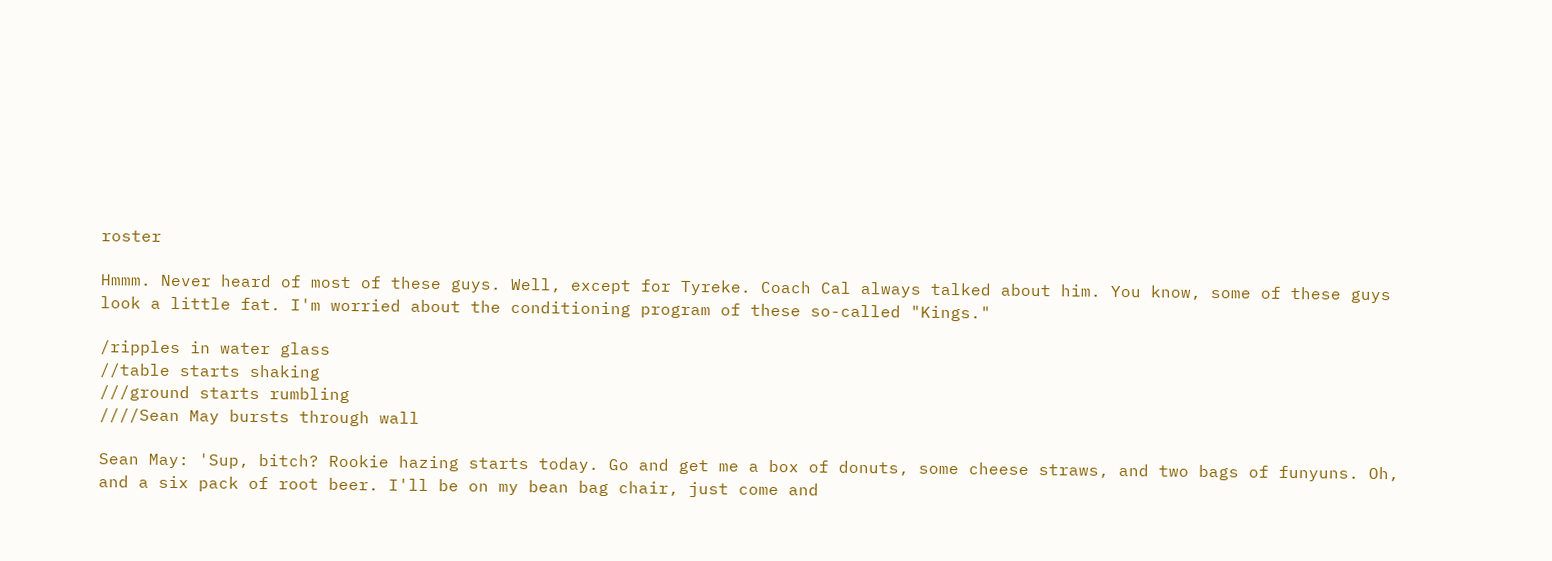roster

Hmmm. Never heard of most of these guys. Well, except for Tyreke. Coach Cal always talked about him. You know, some of these guys look a little fat. I'm worried about the conditioning program of these so-called "Kings."

/ripples in water glass
//table starts shaking
///ground starts rumbling
////Sean May bursts through wall

Sean May: 'Sup, bitch? Rookie hazing starts today. Go and get me a box of donuts, some cheese straws, and two bags of funyuns. Oh, and a six pack of root beer. I'll be on my bean bag chair, just come and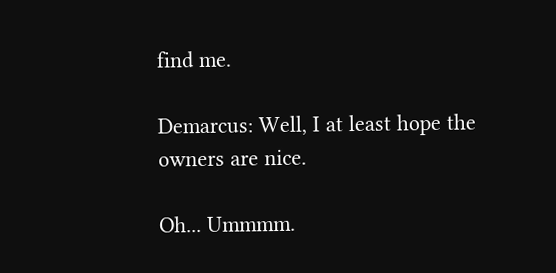find me.

Demarcus: Well, I at least hope the owners are nice.

Oh... Ummmm.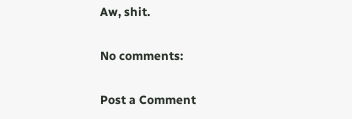Aw, shit.

No comments:

Post a Comment